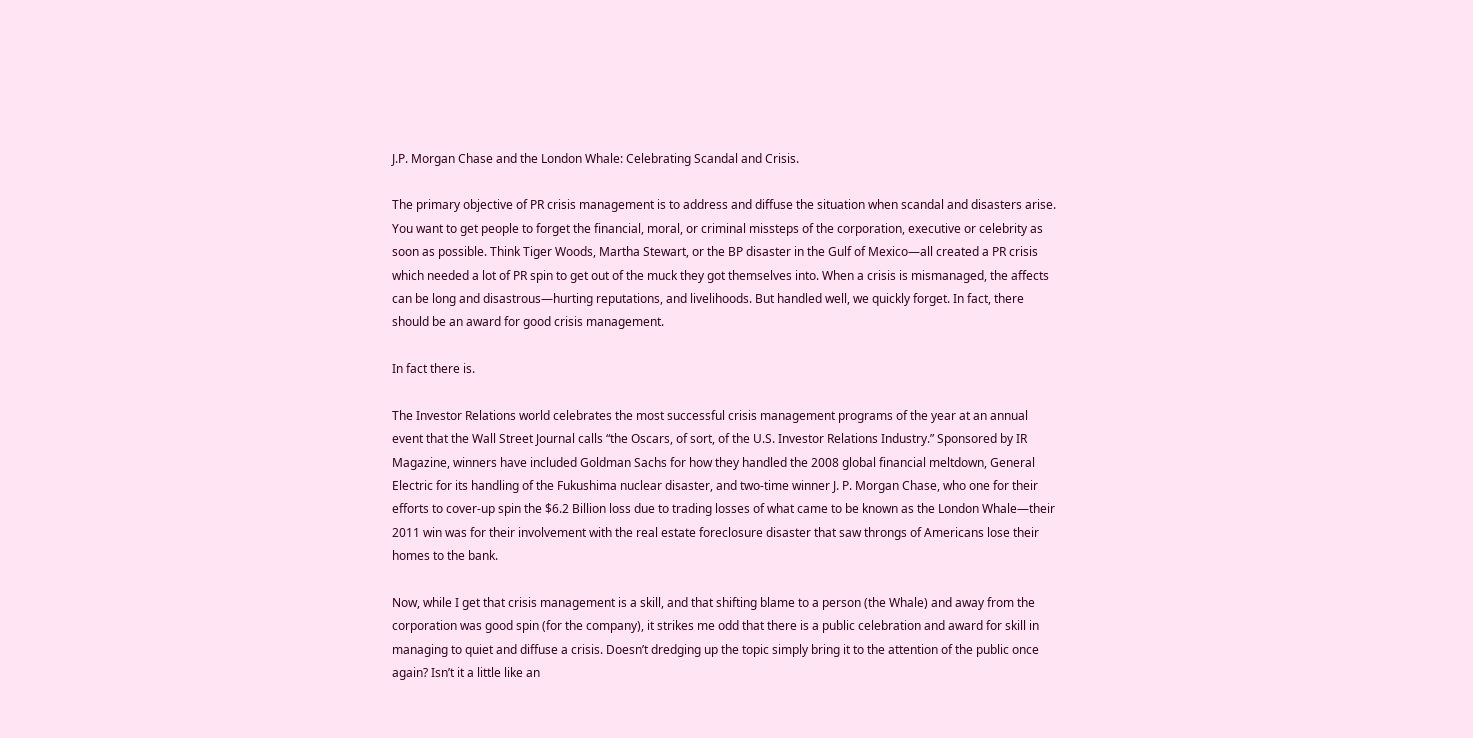J.P. Morgan Chase and the London Whale: Celebrating Scandal and Crisis.

The primary objective of PR crisis management is to address and diffuse the situation when scandal and disasters arise. You want to get people to forget the financial, moral, or criminal missteps of the corporation, executive or celebrity as soon as possible. Think Tiger Woods, Martha Stewart, or the BP disaster in the Gulf of Mexico—all created a PR crisis which needed a lot of PR spin to get out of the muck they got themselves into. When a crisis is mismanaged, the affects can be long and disastrous—hurting reputations, and livelihoods. But handled well, we quickly forget. In fact, there should be an award for good crisis management.

In fact there is.

The Investor Relations world celebrates the most successful crisis management programs of the year at an annual event that the Wall Street Journal calls “the Oscars, of sort, of the U.S. Investor Relations Industry.” Sponsored by IR Magazine, winners have included Goldman Sachs for how they handled the 2008 global financial meltdown, General Electric for its handling of the Fukushima nuclear disaster, and two-time winner J. P. Morgan Chase, who one for their efforts to cover-up spin the $6.2 Billion loss due to trading losses of what came to be known as the London Whale—their 2011 win was for their involvement with the real estate foreclosure disaster that saw throngs of Americans lose their homes to the bank.

Now, while I get that crisis management is a skill, and that shifting blame to a person (the Whale) and away from the corporation was good spin (for the company), it strikes me odd that there is a public celebration and award for skill in managing to quiet and diffuse a crisis. Doesn’t dredging up the topic simply bring it to the attention of the public once again? Isn’t it a little like an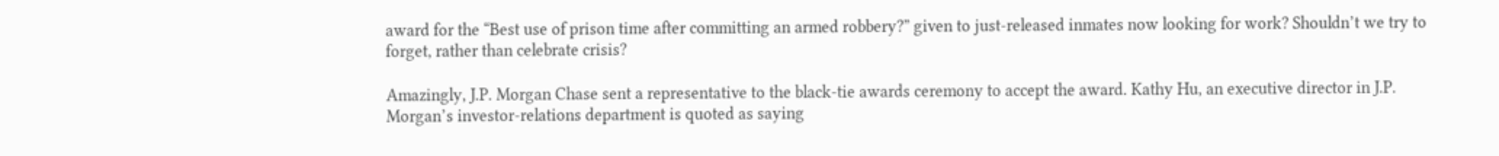award for the “Best use of prison time after committing an armed robbery?” given to just-released inmates now looking for work? Shouldn’t we try to forget, rather than celebrate crisis?

Amazingly, J.P. Morgan Chase sent a representative to the black-tie awards ceremony to accept the award. Kathy Hu, an executive director in J.P. Morgan’s investor-relations department is quoted as saying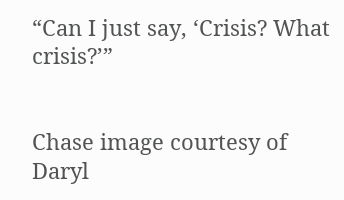“Can I just say, ‘Crisis? What crisis?’”


Chase image courtesy of Daryl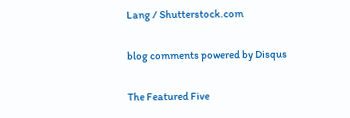Lang / Shutterstock.com

blog comments powered by Disqus

The Featured Five